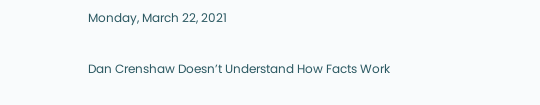Monday, March 22, 2021

Dan Crenshaw Doesn’t Understand How Facts Work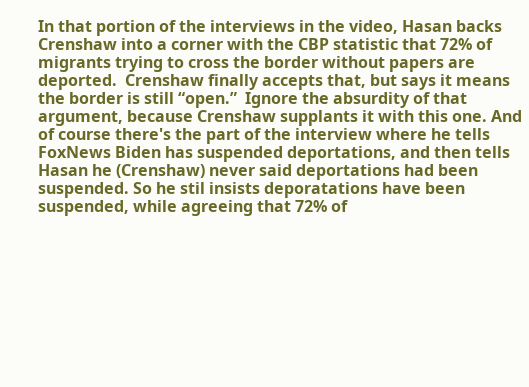In that portion of the interviews in the video, Hasan backs Crenshaw into a corner with the CBP statistic that 72% of migrants trying to cross the border without papers are deported.  Crenshaw finally accepts that, but says it means the border is still “open.”  Ignore the absurdity of that argument, because Crenshaw supplants it with this one. And of course there's the part of the interview where he tells FoxNews Biden has suspended deportations, and then tells Hasan he (Crenshaw) never said deportations had been suspended. So he stil insists deporatations have been suspended, while agreeing that 72% of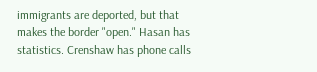immigrants are deported, but that makes the border "open." Hasan has statistics. Crenshaw has phone calls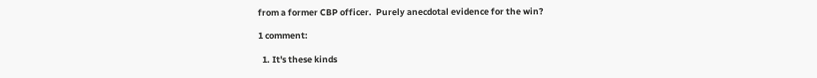from a former CBP officer.  Purely anecdotal evidence for the win?

1 comment:

  1. It's these kinds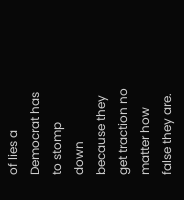of lies a Democrat has to stomp down because they get traction no matter how false they are.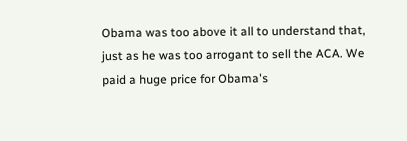Obama was too above it all to understand that, just as he was too arrogant to sell the ACA. We paid a huge price for Obama's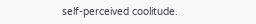self-perceived coolitude.